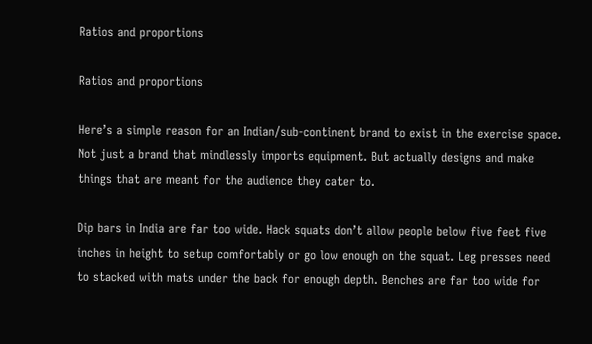Ratios and proportions

Ratios and proportions

Here’s a simple reason for an Indian/sub-continent brand to exist in the exercise space. Not just a brand that mindlessly imports equipment. But actually designs and make things that are meant for the audience they cater to.

Dip bars in India are far too wide. Hack squats don’t allow people below five feet five inches in height to setup comfortably or go low enough on the squat. Leg presses need to stacked with mats under the back for enough depth. Benches are far too wide for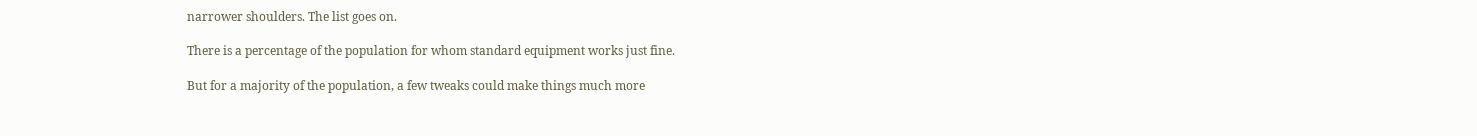narrower shoulders. The list goes on.

There is a percentage of the population for whom standard equipment works just fine.

But for a majority of the population, a few tweaks could make things much more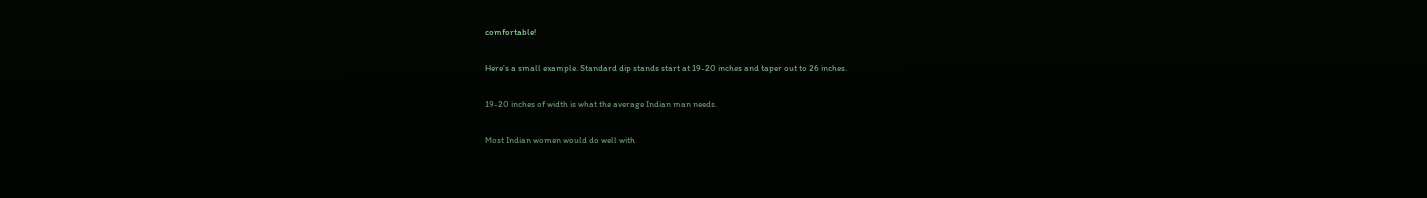comfortable!

Here’s a small example. Standard dip stands start at 19-20 inches and taper out to 26 inches.

19-20 inches of width is what the average Indian man needs.

Most Indian women would do well with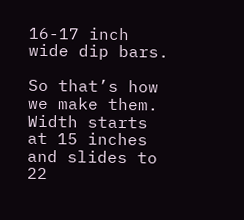16-17 inch wide dip bars.

So that’s how we make them. Width starts at 15 inches and slides to 22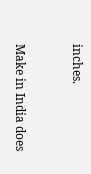inches.


Make in India does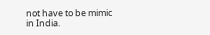not have to be mimic in India.